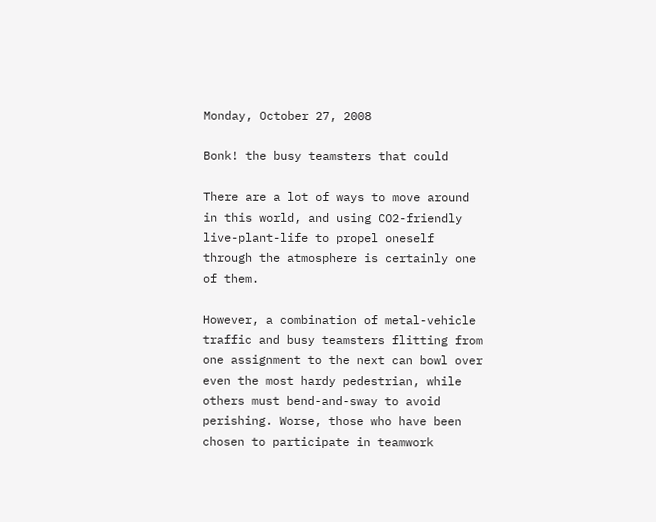Monday, October 27, 2008

Bonk! the busy teamsters that could

There are a lot of ways to move around in this world, and using CO2-friendly live-plant-life to propel oneself through the atmosphere is certainly one of them.

However, a combination of metal-vehicle traffic and busy teamsters flitting from one assignment to the next can bowl over even the most hardy pedestrian, while others must bend-and-sway to avoid perishing. Worse, those who have been chosen to participate in teamwork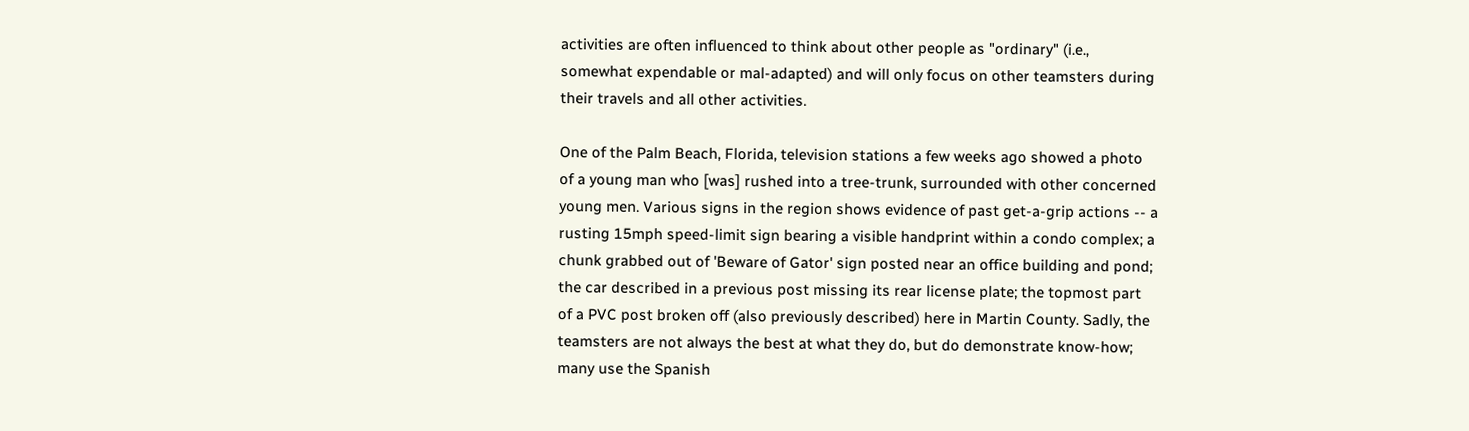activities are often influenced to think about other people as "ordinary" (i.e., somewhat expendable or mal-adapted) and will only focus on other teamsters during their travels and all other activities.

One of the Palm Beach, Florida, television stations a few weeks ago showed a photo of a young man who [was] rushed into a tree-trunk, surrounded with other concerned young men. Various signs in the region shows evidence of past get-a-grip actions -- a rusting 15mph speed-limit sign bearing a visible handprint within a condo complex; a chunk grabbed out of 'Beware of Gator' sign posted near an office building and pond; the car described in a previous post missing its rear license plate; the topmost part of a PVC post broken off (also previously described) here in Martin County. Sadly, the teamsters are not always the best at what they do, but do demonstrate know-how; many use the Spanish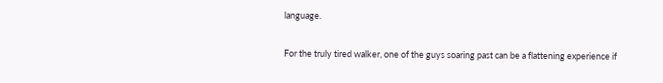language.

For the truly tired walker, one of the guys soaring past can be a flattening experience if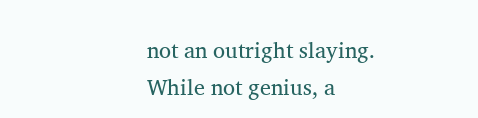not an outright slaying. While not genius, a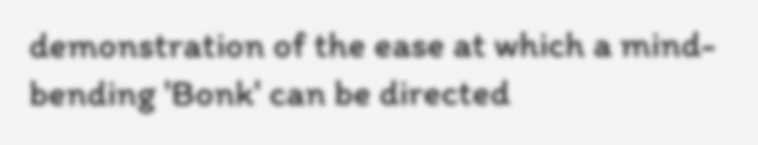demonstration of the ease at which a mind-bending 'Bonk' can be directed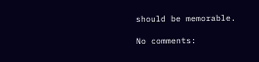should be memorable.

No comments: